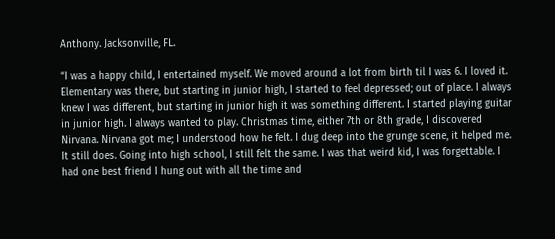Anthony. Jacksonville, FL.

“I was a happy child, I entertained myself. We moved around a lot from birth til I was 6. I loved it. Elementary was there, but starting in junior high, I started to feel depressed; out of place. I always knew I was different, but starting in junior high it was something different. I started playing guitar in junior high. I always wanted to play. Christmas time, either 7th or 8th grade, I discovered Nirvana. Nirvana got me; I understood how he felt. I dug deep into the grunge scene, it helped me. It still does. Going into high school, I still felt the same. I was that weird kid, I was forgettable. I had one best friend I hung out with all the time and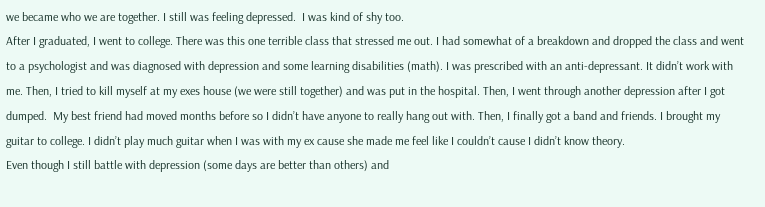we became who we are together. I still was feeling depressed.  I was kind of shy too.
After I graduated, I went to college. There was this one terrible class that stressed me out. I had somewhat of a breakdown and dropped the class and went to a psychologist and was diagnosed with depression and some learning disabilities (math). I was prescribed with an anti-depressant. It didn’t work with me. Then, I tried to kill myself at my exes house (we were still together) and was put in the hospital. Then, I went through another depression after I got dumped.  My best friend had moved months before so I didn’t have anyone to really hang out with. Then, I finally got a band and friends. I brought my guitar to college. I didn’t play much guitar when I was with my ex cause she made me feel like I couldn’t cause I didn’t know theory.
Even though I still battle with depression (some days are better than others) and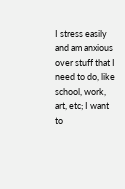I stress easily and am anxious over stuff that I need to do, like school, work, art, etc; I want to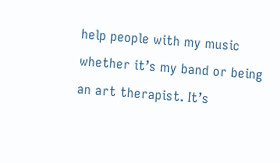help people with my music whether it’s my band or being an art therapist. It’s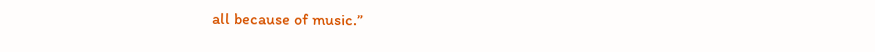all because of music.”